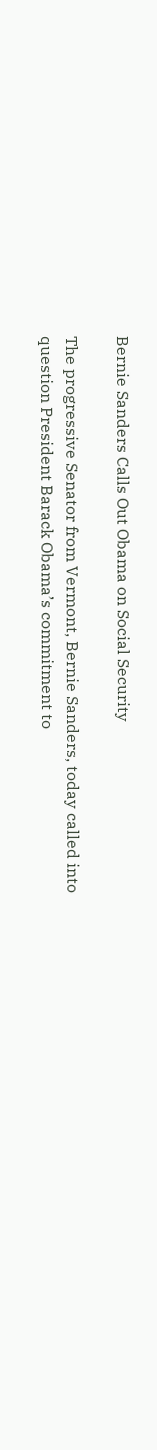Bernie Sanders Calls Out Obama on Social Security

The progressive Senator from Vermont, Bernie Sanders, today called into question President Barack Obama’s commitment to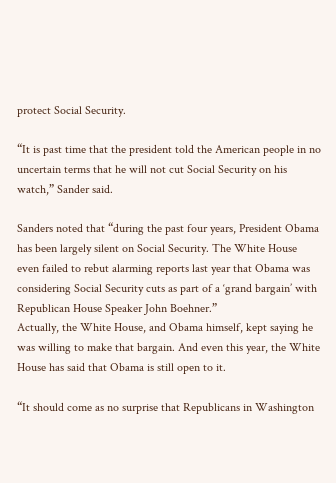protect Social Security.

“It is past time that the president told the American people in no uncertain terms that he will not cut Social Security on his watch,” Sander said.

Sanders noted that “during the past four years, President Obama has been largely silent on Social Security. The White House even failed to rebut alarming reports last year that Obama was considering Social Security cuts as part of a ‘grand bargain’ with Republican House Speaker John Boehner.”
Actually, the White House, and Obama himself, kept saying he was willing to make that bargain. And even this year, the White House has said that Obama is still open to it.

“It should come as no surprise that Republicans in Washington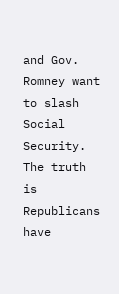and Gov. Romney want to slash Social Security. The truth is Republicans have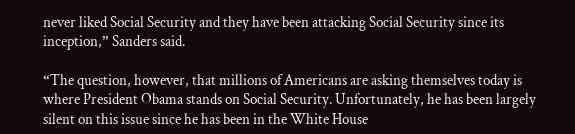never liked Social Security and they have been attacking Social Security since its inception,” Sanders said.

“The question, however, that millions of Americans are asking themselves today is where President Obama stands on Social Security. Unfortunately, he has been largely silent on this issue since he has been in the White House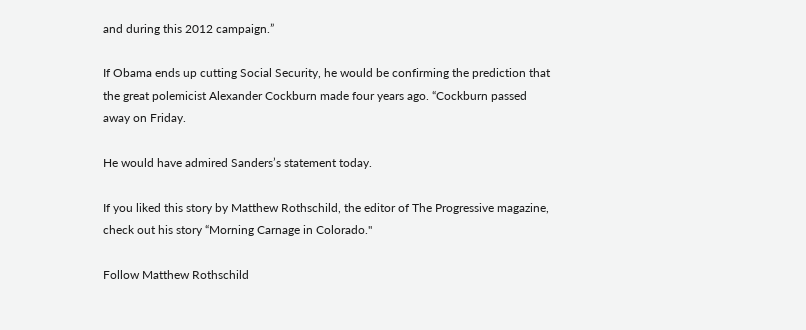and during this 2012 campaign.”

If Obama ends up cutting Social Security, he would be confirming the prediction that the great polemicist Alexander Cockburn made four years ago. “Cockburn passed away on Friday.

He would have admired Sanders’s statement today.

If you liked this story by Matthew Rothschild, the editor of The Progressive magazine, check out his story “Morning Carnage in Colorado."

Follow Matthew Rothschild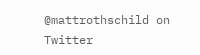@mattrothschild on Twitter